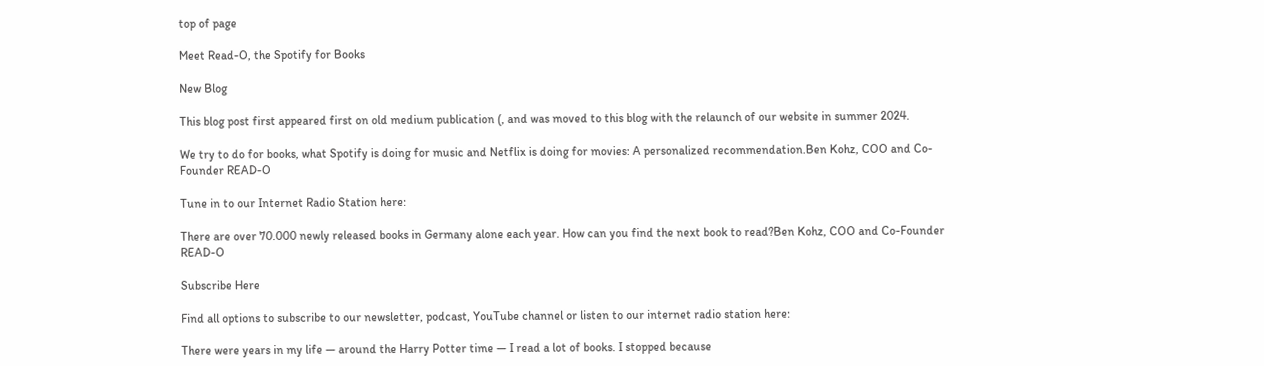top of page

Meet Read-O, the Spotify for Books

New Blog

This blog post first appeared first on old medium publication (, and was moved to this blog with the relaunch of our website in summer 2024.

We try to do for books, what Spotify is doing for music and Netflix is doing for movies: A personalized recommendation.Ben Kohz, COO and Co-Founder READ-O

Tune in to our Internet Radio Station here:

There are over 70.000 newly released books in Germany alone each year. How can you find the next book to read?Ben Kohz, COO and Co-Founder READ-O

Subscribe Here

Find all options to subscribe to our newsletter, podcast, YouTube channel or listen to our internet radio station here:

There were years in my life — around the Harry Potter time — I read a lot of books. I stopped because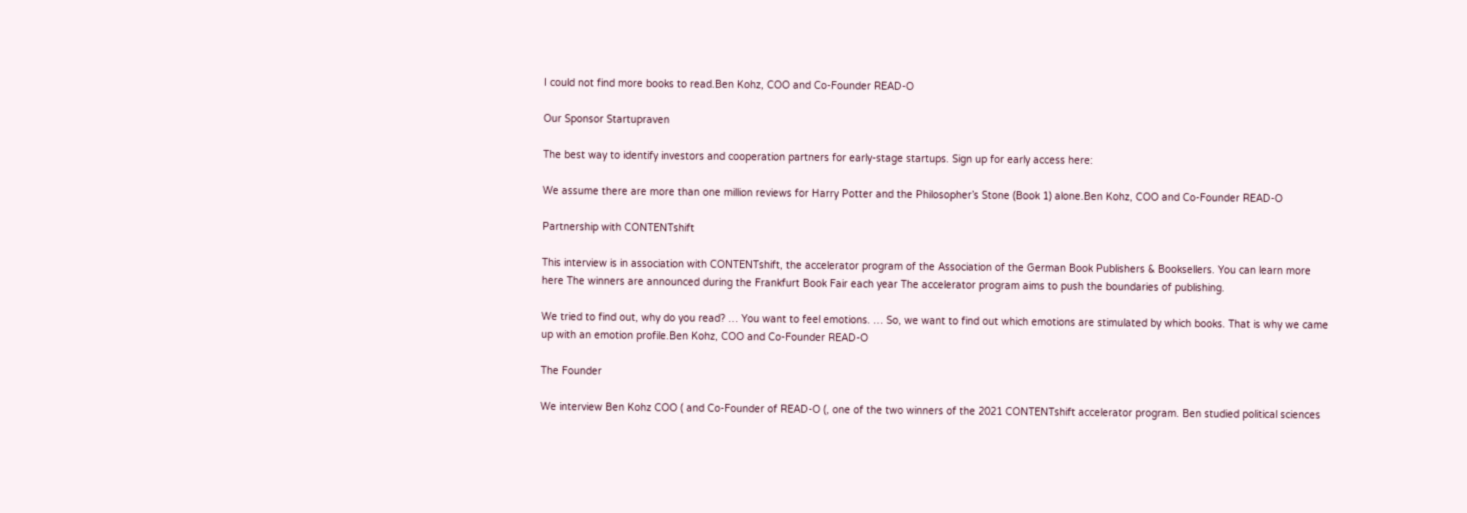I could not find more books to read.Ben Kohz, COO and Co-Founder READ-O

Our Sponsor Startupraven

The best way to identify investors and cooperation partners for early-stage startups. Sign up for early access here:

We assume there are more than one million reviews for Harry Potter and the Philosopher’s Stone (Book 1) alone.Ben Kohz, COO and Co-Founder READ-O

Partnership with CONTENTshift

This interview is in association with CONTENTshift, the accelerator program of the Association of the German Book Publishers & Booksellers. You can learn more here The winners are announced during the Frankfurt Book Fair each year The accelerator program aims to push the boundaries of publishing.

We tried to find out, why do you read? … You want to feel emotions. … So, we want to find out which emotions are stimulated by which books. That is why we came up with an emotion profile.Ben Kohz, COO and Co-Founder READ-O

The Founder

We interview Ben Kohz COO ( and Co-Founder of READ-O (, one of the two winners of the 2021 CONTENTshift accelerator program. Ben studied political sciences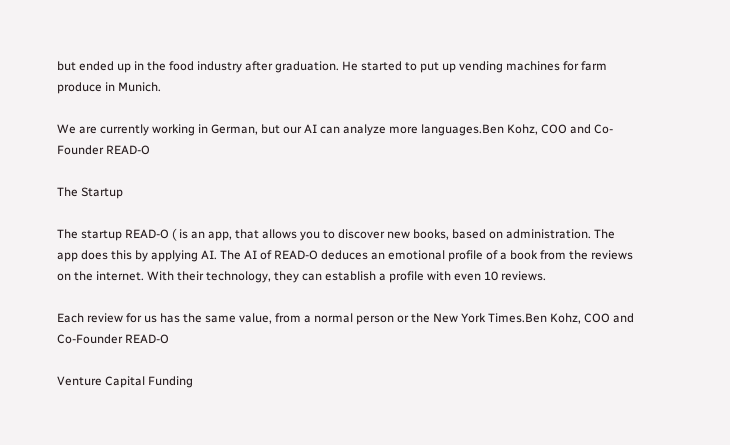but ended up in the food industry after graduation. He started to put up vending machines for farm produce in Munich.

We are currently working in German, but our AI can analyze more languages.Ben Kohz, COO and Co-Founder READ-O

The Startup

The startup READ-O ( is an app, that allows you to discover new books, based on administration. The app does this by applying AI. The AI of READ-O deduces an emotional profile of a book from the reviews on the internet. With their technology, they can establish a profile with even 10 reviews.

Each review for us has the same value, from a normal person or the New York Times.Ben Kohz, COO and Co-Founder READ-O

Venture Capital Funding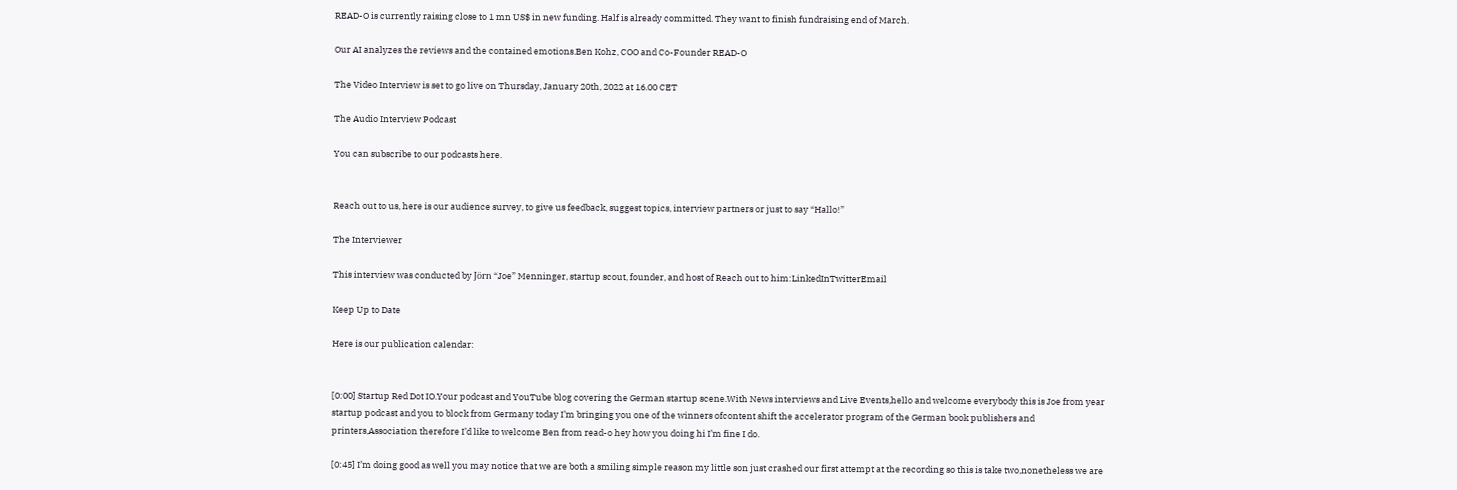READ-O is currently raising close to 1 mn US$ in new funding. Half is already committed. They want to finish fundraising end of March.

Our AI analyzes the reviews and the contained emotions.Ben Kohz, COO and Co-Founder READ-O

The Video Interview is set to go live on Thursday, January 20th, 2022 at 16.00 CET

The Audio Interview Podcast

You can subscribe to our podcasts here.


Reach out to us, here is our audience survey, to give us feedback, suggest topics, interview partners or just to say “Hallo!”

The Interviewer

This interview was conducted by Jörn “Joe” Menninger, startup scout, founder, and host of Reach out to him:LinkedInTwitterEmail

Keep Up to Date

Here is our publication calendar:


[0:00] Startup Red Dot IO.Your podcast and YouTube blog covering the German startup scene.With News interviews and Live Events,hello and welcome everybody this is Joe from year startup podcast and you to block from Germany today I’m bringing you one of the winners ofcontent shift the accelerator program of the German book publishers and printers,Association therefore I’d like to welcome Ben from read-o hey how you doing hi I’m fine I do.

[0:45] I’m doing good as well you may notice that we are both a smiling simple reason my little son just crashed our first attempt at the recording so this is take two,nonetheless we are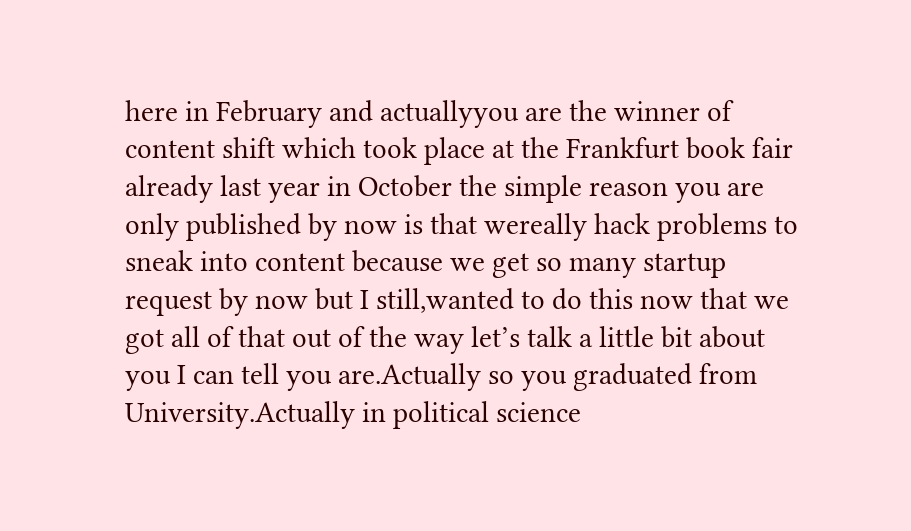here in February and actuallyyou are the winner of content shift which took place at the Frankfurt book fair already last year in October the simple reason you are only published by now is that wereally hack problems to sneak into content because we get so many startup request by now but I still,wanted to do this now that we got all of that out of the way let’s talk a little bit about you I can tell you are.Actually so you graduated from University.Actually in political science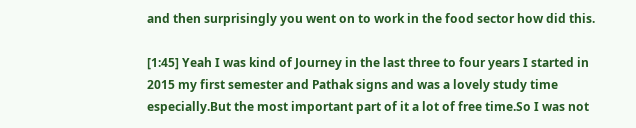and then surprisingly you went on to work in the food sector how did this.

[1:45] Yeah I was kind of Journey in the last three to four years I started in 2015 my first semester and Pathak signs and was a lovely study time especially.But the most important part of it a lot of free time.So I was not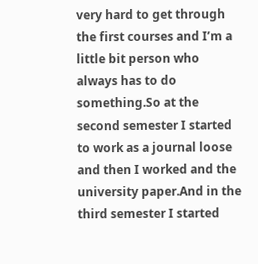very hard to get through the first courses and I’m a little bit person who always has to do something.So at the second semester I started to work as a journal loose and then I worked and the university paper.And in the third semester I started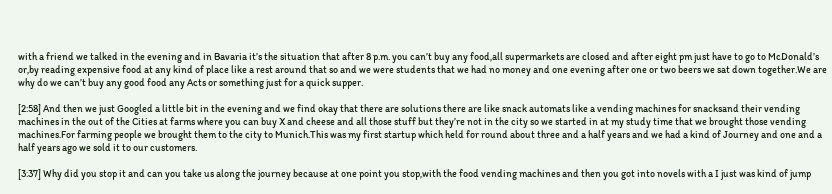with a friend we talked in the evening and in Bavaria it’s the situation that after 8 p.m. you can’t buy any food,all supermarkets are closed and after eight pm just have to go to McDonald’s or,by reading expensive food at any kind of place like a rest around that so and we were students that we had no money and one evening after one or two beers we sat down together.We are why do we can’t buy any good food any Acts or something just for a quick supper.

[2:58] And then we just Googled a little bit in the evening and we find okay that there are solutions there are like snack automats like a vending machines for snacksand their vending machines in the out of the Cities at farms where you can buy X and cheese and all those stuff but they’re not in the city so we started in at my study time that we brought those vending machines.For farming people we brought them to the city to Munich.This was my first startup which held for round about three and a half years and we had a kind of Journey and one and a half years ago we sold it to our customers.

[3:37] Why did you stop it and can you take us along the journey because at one point you stop,with the food vending machines and then you got into novels with a I just was kind of jump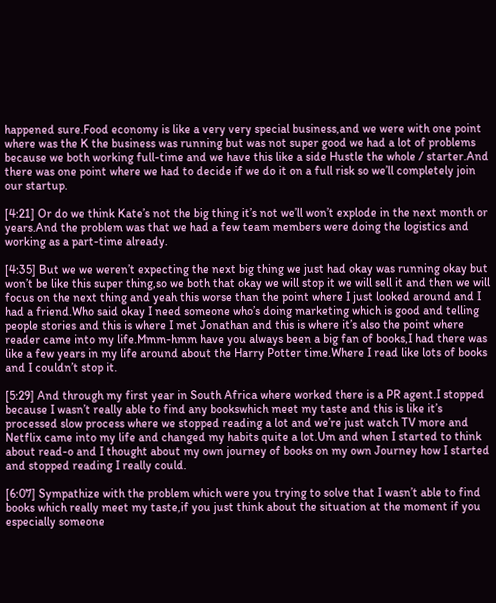happened sure.Food economy is like a very very special business,and we were with one point where was the K the business was running but was not super good we had a lot of problems because we both working full-time and we have this like a side Hustle the whole / starter.And there was one point where we had to decide if we do it on a full risk so we’ll completely join our startup.

[4:21] Or do we think Kate’s not the big thing it’s not we’ll won’t explode in the next month or years.And the problem was that we had a few team members were doing the logistics and working as a part-time already.

[4:35] But we we weren’t expecting the next big thing we just had okay was running okay but won’t be like this super thing,so we both that okay we will stop it we will sell it and then we will focus on the next thing and yeah this worse than the point where I just looked around and I had a friend.Who said okay I need someone who’s doing marketing which is good and telling people stories and this is where I met Jonathan and this is where it’s also the point where reader came into my life.Mmm-hmm have you always been a big fan of books,I had there was like a few years in my life around about the Harry Potter time.Where I read like lots of books and I couldn’t stop it.

[5:29] And through my first year in South Africa where worked there is a PR agent.I stopped because I wasn’t really able to find any bookswhich meet my taste and this is like it’s processed slow process where we stopped reading a lot and we’re just watch TV more and Netflix came into my life and changed my habits quite a lot.Um and when I started to think about read-o and I thought about my own journey of books on my own Journey how I started and stopped reading I really could.

[6:07] Sympathize with the problem which were you trying to solve that I wasn’t able to find books which really meet my taste,if you just think about the situation at the moment if you especially someone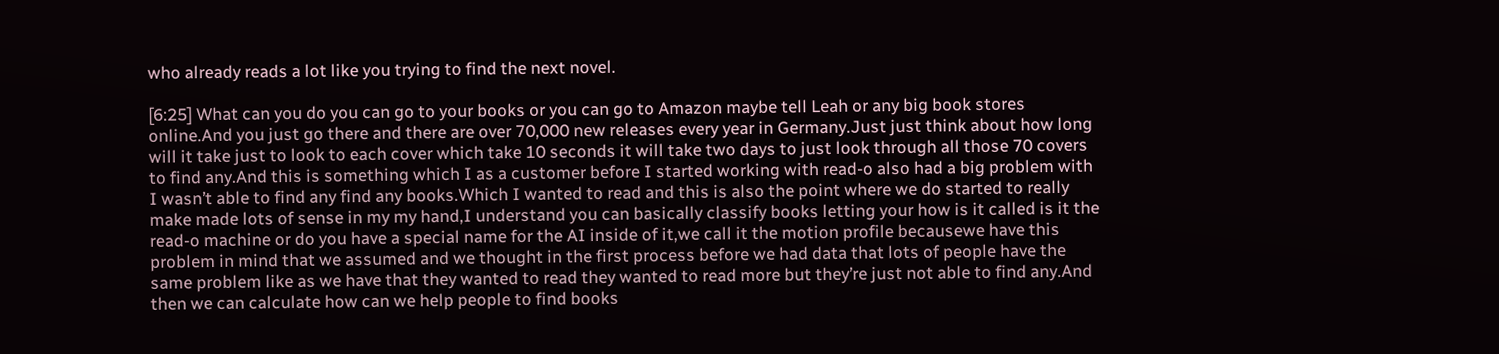who already reads a lot like you trying to find the next novel.

[6:25] What can you do you can go to your books or you can go to Amazon maybe tell Leah or any big book stores online.And you just go there and there are over 70,000 new releases every year in Germany.Just just think about how long will it take just to look to each cover which take 10 seconds it will take two days to just look through all those 70 covers to find any.And this is something which I as a customer before I started working with read-o also had a big problem with I wasn’t able to find any find any books.Which I wanted to read and this is also the point where we do started to really make made lots of sense in my my hand,I understand you can basically classify books letting your how is it called is it the read-o machine or do you have a special name for the AI inside of it,we call it the motion profile becausewe have this problem in mind that we assumed and we thought in the first process before we had data that lots of people have the same problem like as we have that they wanted to read they wanted to read more but they’re just not able to find any.And then we can calculate how can we help people to find books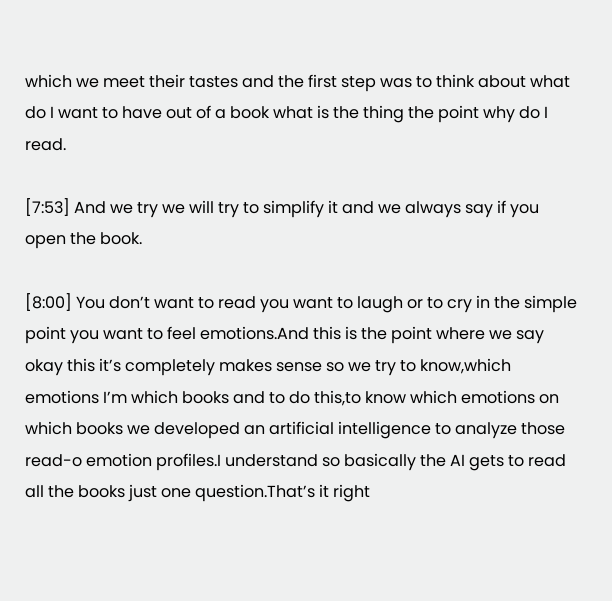which we meet their tastes and the first step was to think about what do I want to have out of a book what is the thing the point why do I read.

[7:53] And we try we will try to simplify it and we always say if you open the book.

[8:00] You don’t want to read you want to laugh or to cry in the simple point you want to feel emotions.And this is the point where we say okay this it’s completely makes sense so we try to know,which emotions I’m which books and to do this,to know which emotions on which books we developed an artificial intelligence to analyze those read-o emotion profiles.I understand so basically the AI gets to read all the books just one question.That’s it right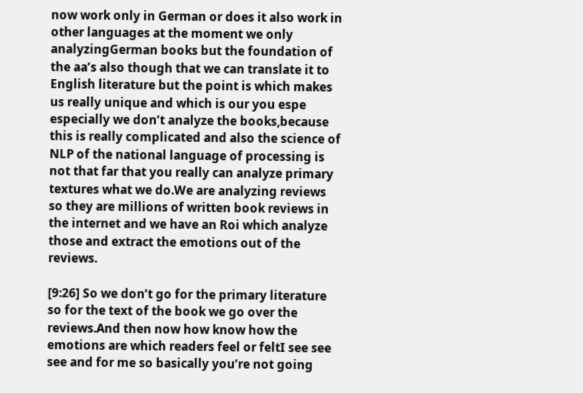now work only in German or does it also work in other languages at the moment we only analyzingGerman books but the foundation of the aa’s also though that we can translate it to English literature but the point is which makes us really unique and which is our you espe especially we don’t analyze the books,because this is really complicated and also the science of NLP of the national language of processing is not that far that you really can analyze primary textures what we do.We are analyzing reviews so they are millions of written book reviews in the internet and we have an Roi which analyze those and extract the emotions out of the reviews.

[9:26] So we don’t go for the primary literature so for the text of the book we go over the reviews.And then now how know how the emotions are which readers feel or feltI see see see and for me so basically you’re not going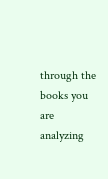through the books you are analyzing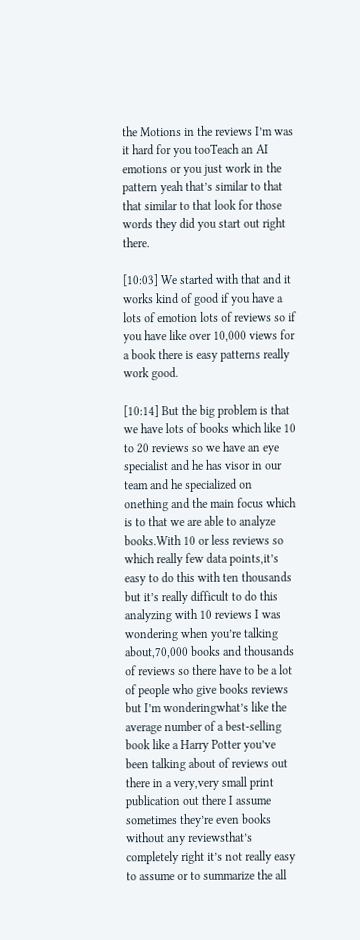the Motions in the reviews I’m was it hard for you tooTeach an AI emotions or you just work in the pattern yeah that’s similar to that that similar to that look for those words they did you start out right there.

[10:03] We started with that and it works kind of good if you have a lots of emotion lots of reviews so if you have like over 10,000 views for a book there is easy patterns really work good.

[10:14] But the big problem is that we have lots of books which like 10 to 20 reviews so we have an eye specialist and he has visor in our team and he specialized on onething and the main focus which is to that we are able to analyze books.With 10 or less reviews so which really few data points,it’s easy to do this with ten thousands but it’s really difficult to do this analyzing with 10 reviews I was wondering when you’re talking about,70,000 books and thousands of reviews so there have to be a lot of people who give books reviews but I’m wonderingwhat’s like the average number of a best-selling book like a Harry Potter you’ve been talking about of reviews out there in a very,very small print publication out there I assume sometimes they’re even books without any reviewsthat’s completely right it’s not really easy to assume or to summarize the all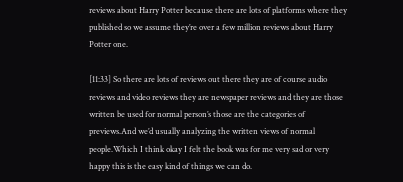reviews about Harry Potter because there are lots of platforms where they published so we assume they’re over a few million reviews about Harry Potter one.

[11:33] So there are lots of reviews out there they are of course audio reviews and video reviews they are newspaper reviews and they are those written be used for normal person’s those are the categories of previews.And we’d usually analyzing the written views of normal people.Which I think okay I felt the book was for me very sad or very happy this is the easy kind of things we can do.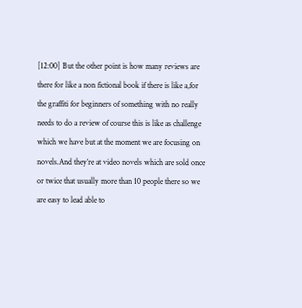[12:00] But the other point is how many reviews are there for like a non fictional book if there is like a,for the graffiti for beginners of something with no really needs to do a review of course this is like as challenge which we have but at the moment we are focusing on novels.And they’re at video novels which are sold once or twice that usually more than 10 people there so we are easy to lead able to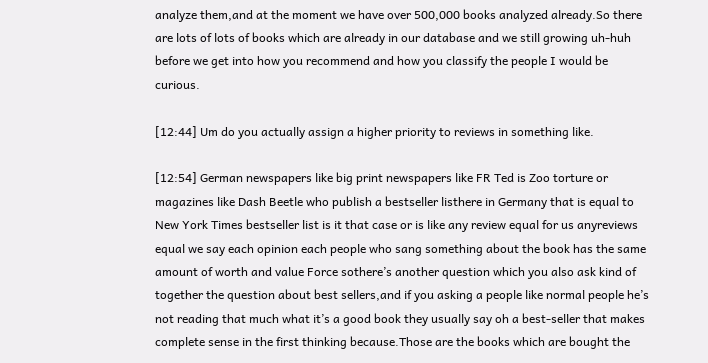analyze them,and at the moment we have over 500,000 books analyzed already.So there are lots of lots of books which are already in our database and we still growing uh-huh before we get into how you recommend and how you classify the people I would be curious.

[12:44] Um do you actually assign a higher priority to reviews in something like.

[12:54] German newspapers like big print newspapers like FR Ted is Zoo torture or magazines like Dash Beetle who publish a bestseller listhere in Germany that is equal to New York Times bestseller list is it that case or is like any review equal for us anyreviews equal we say each opinion each people who sang something about the book has the same amount of worth and value Force sothere’s another question which you also ask kind of together the question about best sellers,and if you asking a people like normal people he’s not reading that much what it’s a good book they usually say oh a best-seller that makes complete sense in the first thinking because.Those are the books which are bought the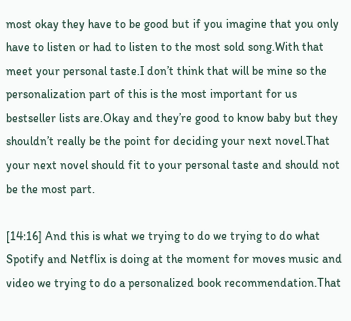most okay they have to be good but if you imagine that you only have to listen or had to listen to the most sold song.With that meet your personal taste.I don’t think that will be mine so the personalization part of this is the most important for us bestseller lists are.Okay and they’re good to know baby but they shouldn’t really be the point for deciding your next novel.That your next novel should fit to your personal taste and should not be the most part.

[14:16] And this is what we trying to do we trying to do what Spotify and Netflix is doing at the moment for moves music and video we trying to do a personalized book recommendation.That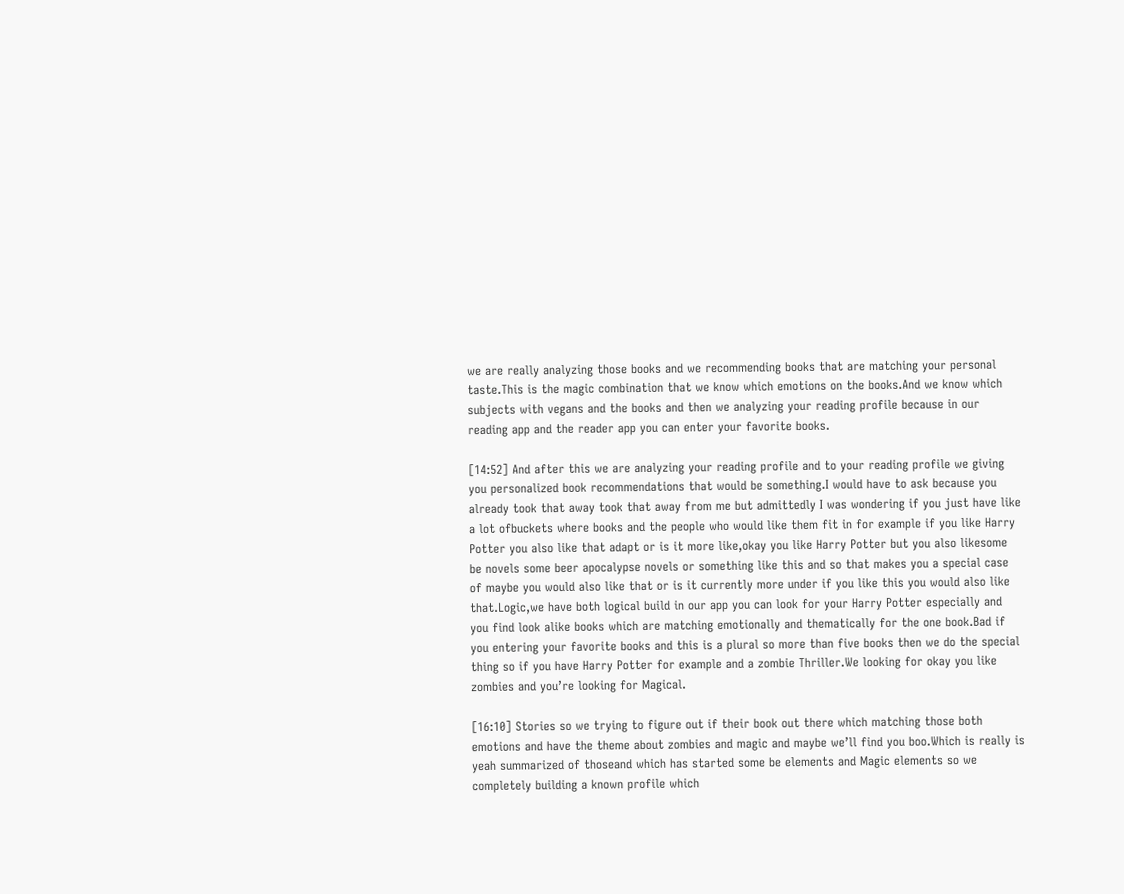we are really analyzing those books and we recommending books that are matching your personal taste.This is the magic combination that we know which emotions on the books.And we know which subjects with vegans and the books and then we analyzing your reading profile because in our reading app and the reader app you can enter your favorite books.

[14:52] And after this we are analyzing your reading profile and to your reading profile we giving you personalized book recommendations that would be something.I would have to ask because you already took that away took that away from me but admittedly I was wondering if you just have like a lot ofbuckets where books and the people who would like them fit in for example if you like Harry Potter you also like that adapt or is it more like,okay you like Harry Potter but you also likesome be novels some beer apocalypse novels or something like this and so that makes you a special case of maybe you would also like that or is it currently more under if you like this you would also like that.Logic,we have both logical build in our app you can look for your Harry Potter especially and you find look alike books which are matching emotionally and thematically for the one book.Bad if you entering your favorite books and this is a plural so more than five books then we do the special thing so if you have Harry Potter for example and a zombie Thriller.We looking for okay you like zombies and you’re looking for Magical.

[16:10] Stories so we trying to figure out if their book out there which matching those both emotions and have the theme about zombies and magic and maybe we’ll find you boo.Which is really is yeah summarized of thoseand which has started some be elements and Magic elements so we completely building a known profile which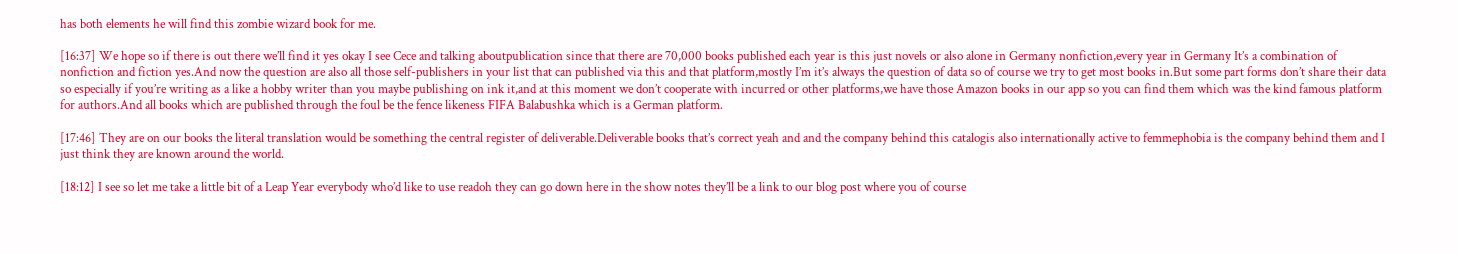has both elements he will find this zombie wizard book for me.

[16:37] We hope so if there is out there we’ll find it yes okay I see Cece and talking aboutpublication since that there are 70,000 books published each year is this just novels or also alone in Germany nonfiction,every year in Germany It’s a combination of nonfiction and fiction yes.And now the question are also all those self-publishers in your list that can published via this and that platform,mostly I’m it’s always the question of data so of course we try to get most books in.But some part forms don’t share their data so especially if you’re writing as a like a hobby writer than you maybe publishing on ink it,and at this moment we don’t cooperate with incurred or other platforms,we have those Amazon books in our app so you can find them which was the kind famous platform for authors.And all books which are published through the foul be the fence likeness FIFA Balabushka which is a German platform.

[17:46] They are on our books the literal translation would be something the central register of deliverable.Deliverable books that’s correct yeah and and the company behind this catalogis also internationally active to femmephobia is the company behind them and I just think they are known around the world.

[18:12] I see so let me take a little bit of a Leap Year everybody who’d like to use readoh they can go down here in the show notes they’ll be a link to our blog post where you of course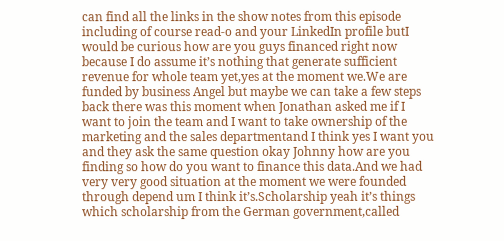can find all the links in the show notes from this episode including of course read-o and your LinkedIn profile butI would be curious how are you guys financed right now because I do assume it’s nothing that generate sufficient revenue for whole team yet,yes at the moment we.We are funded by business Angel but maybe we can take a few steps back there was this moment when Jonathan asked me if I want to join the team and I want to take ownership of the marketing and the sales departmentand I think yes I want you and they ask the same question okay Johnny how are you finding so how do you want to finance this data.And we had very very good situation at the moment we were founded through depend um I think it’s.Scholarship yeah it’s things which scholarship from the German government,called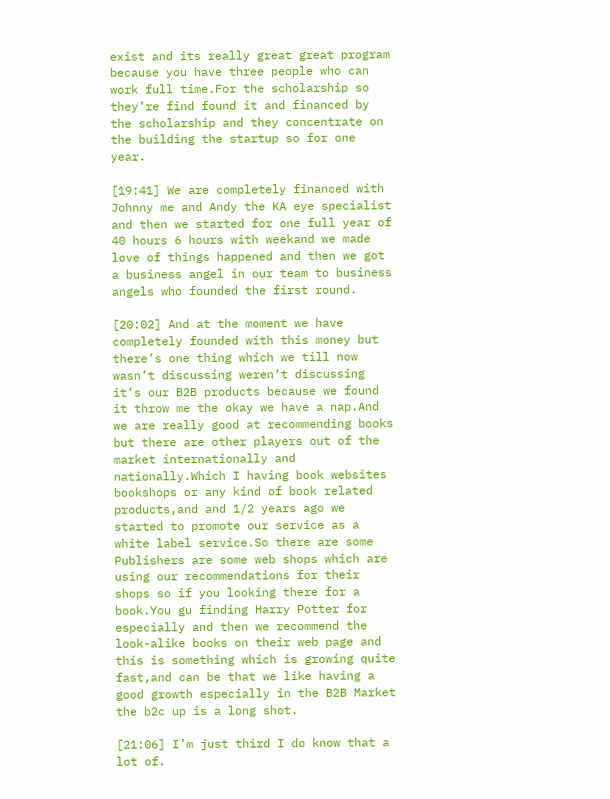exist and its really great great program because you have three people who can work full time.For the scholarship so they’re find found it and financed by the scholarship and they concentrate on the building the startup so for one year.

[19:41] We are completely financed with Johnny me and Andy the KA eye specialist and then we started for one full year of 40 hours 6 hours with weekand we made love of things happened and then we got a business angel in our team to business angels who founded the first round.

[20:02] And at the moment we have completely founded with this money but there’s one thing which we till now wasn’t discussing weren’t discussing it’s our B2B products because we found it throw me the okay we have a nap.And we are really good at recommending books but there are other players out of the market internationally and nationally.Which I having book websites bookshops or any kind of book related products,and and 1/2 years ago we started to promote our service as a white label service.So there are some Publishers are some web shops which are using our recommendations for their shops so if you looking there for a book.You gu finding Harry Potter for especially and then we recommend the look-alike books on their web page and this is something which is growing quite fast,and can be that we like having a good growth especially in the B2B Market the b2c up is a long shot.

[21:06] I’m just third I do know that a lot of.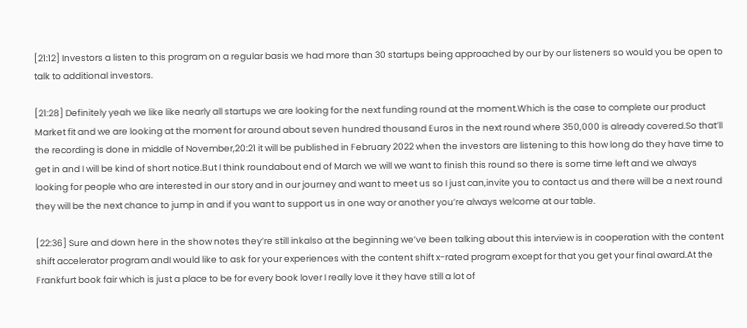[21:12] Investors a listen to this program on a regular basis we had more than 30 startups being approached by our by our listeners so would you be open to talk to additional investors.

[21:28] Definitely yeah we like like nearly all startups we are looking for the next funding round at the moment.Which is the case to complete our product Market fit and we are looking at the moment for around about seven hundred thousand Euros in the next round where 350,000 is already covered.So that’ll the recording is done in middle of November,20:21 it will be published in February 2022 when the investors are listening to this how long do they have time to get in and I will be kind of short notice.But I think roundabout end of March we will we want to finish this round so there is some time left and we always looking for people who are interested in our story and in our journey and want to meet us so I just can,invite you to contact us and there will be a next round they will be the next chance to jump in and if you want to support us in one way or another you’re always welcome at our table.

[22:36] Sure and down here in the show notes they’re still inkalso at the beginning we’ve been talking about this interview is in cooperation with the content shift accelerator program andI would like to ask for your experiences with the content shift x-rated program except for that you get your final award.At the Frankfurt book fair which is just a place to be for every book lover I really love it they have still a lot of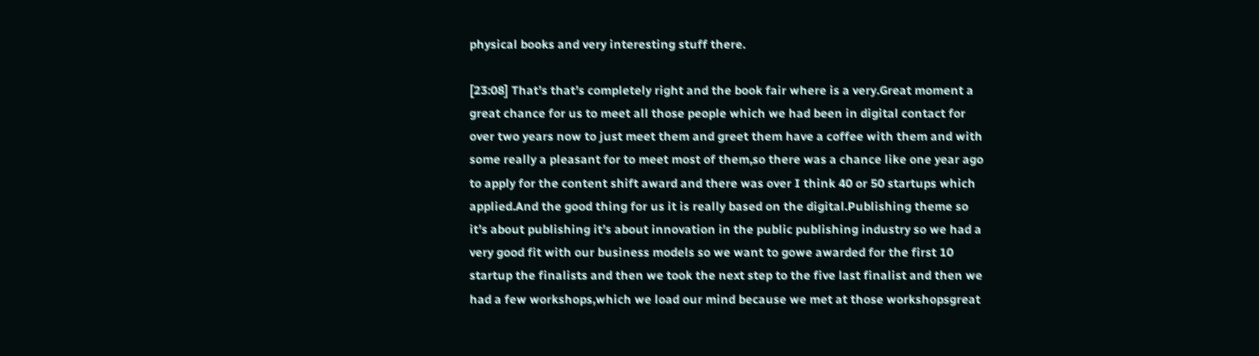physical books and very interesting stuff there.

[23:08] That’s that’s completely right and the book fair where is a very.Great moment a great chance for us to meet all those people which we had been in digital contact for over two years now to just meet them and greet them have a coffee with them and with some really a pleasant for to meet most of them,so there was a chance like one year ago to apply for the content shift award and there was over I think 40 or 50 startups which applied.And the good thing for us it is really based on the digital.Publishing theme so it’s about publishing it’s about innovation in the public publishing industry so we had a very good fit with our business models so we want to gowe awarded for the first 10 startup the finalists and then we took the next step to the five last finalist and then we had a few workshops,which we load our mind because we met at those workshopsgreat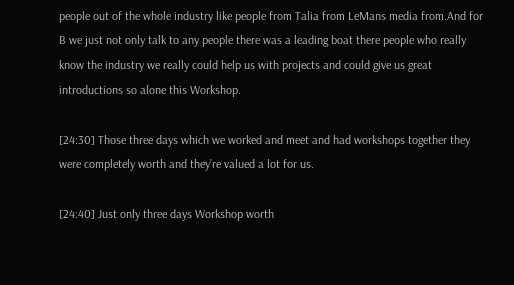people out of the whole industry like people from Talia from LeMans media from.And for B we just not only talk to any people there was a leading boat there people who really know the industry we really could help us with projects and could give us great introductions so alone this Workshop.

[24:30] Those three days which we worked and meet and had workshops together they were completely worth and they’re valued a lot for us.

[24:40] Just only three days Workshop worth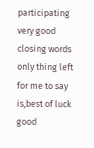participating very good closing words only thing left for me to say is,best of luck good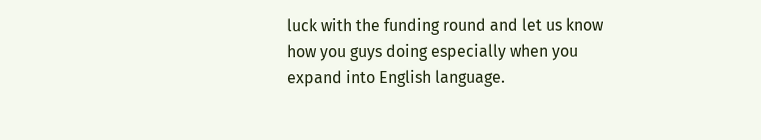luck with the funding round and let us know how you guys doing especially when you expand into English language.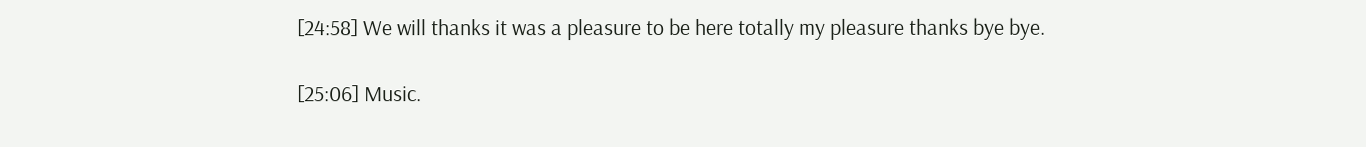[24:58] We will thanks it was a pleasure to be here totally my pleasure thanks bye bye.

[25:06] Music.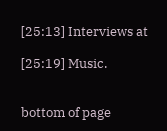[25:13] Interviews at

[25:19] Music.


bottom of page